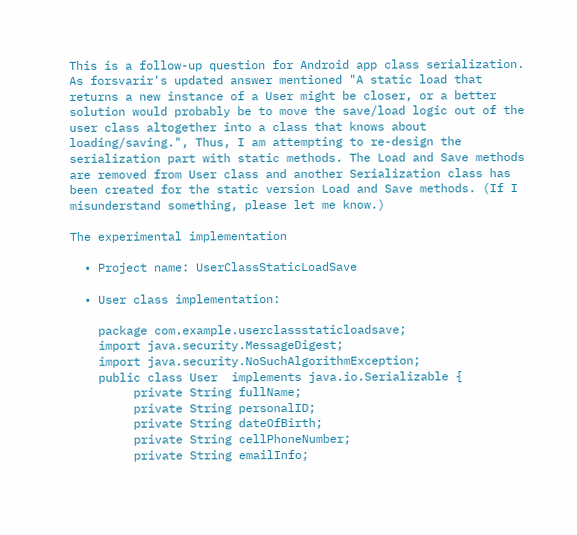This is a follow-up question for Android app class serialization. As forsvarir's updated answer mentioned "A static load that returns a new instance of a User might be closer, or a better solution would probably be to move the save/load logic out of the user class altogether into a class that knows about loading/saving.", Thus, I am attempting to re-design the serialization part with static methods. The Load and Save methods are removed from User class and another Serialization class has been created for the static version Load and Save methods. (If I misunderstand something, please let me know.)

The experimental implementation

  • Project name: UserClassStaticLoadSave

  • User class implementation:

    package com.example.userclassstaticloadsave;
    import java.security.MessageDigest;
    import java.security.NoSuchAlgorithmException;
    public class User  implements java.io.Serializable {
         private String fullName;
         private String personalID;
         private String dateOfBirth;
         private String cellPhoneNumber;
         private String emailInfo;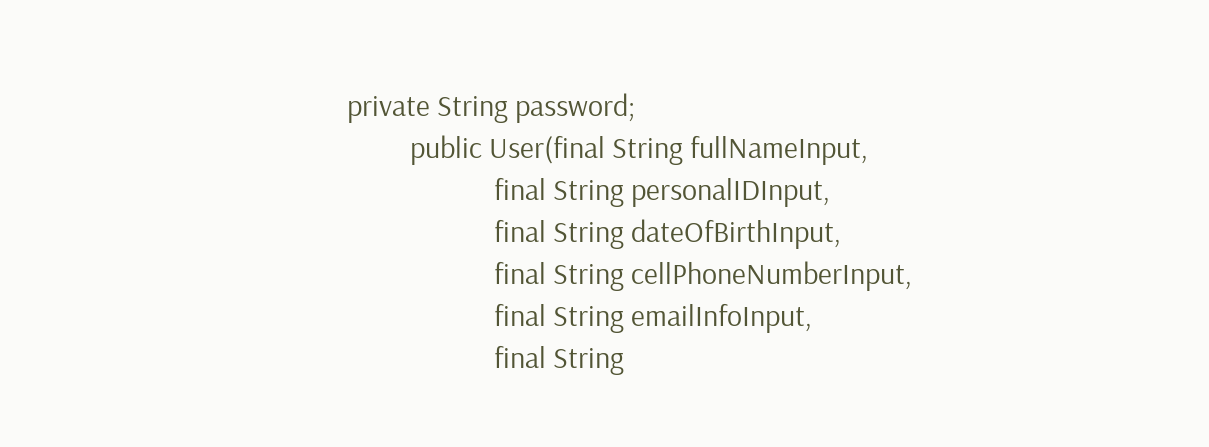private String password;
         public User(final String fullNameInput,
                     final String personalIDInput,
                     final String dateOfBirthInput,
                     final String cellPhoneNumberInput,
                     final String emailInfoInput,
                     final String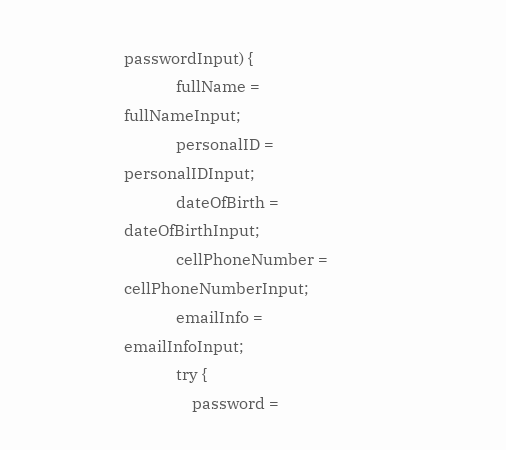passwordInput) {
             fullName = fullNameInput;
             personalID = personalIDInput;
             dateOfBirth = dateOfBirthInput;
             cellPhoneNumber = cellPhoneNumberInput;
             emailInfo = emailInfoInput;
             try {
                 password =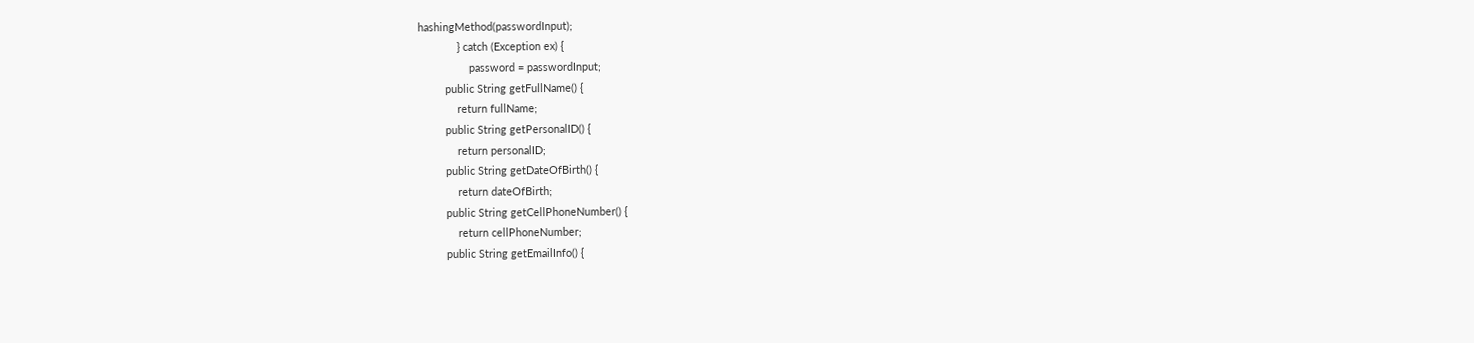hashingMethod(passwordInput);
             } catch (Exception ex) {
                 password = passwordInput;
         public String getFullName() {
             return fullName;
         public String getPersonalID() {
             return personalID;
         public String getDateOfBirth() {
             return dateOfBirth;
         public String getCellPhoneNumber() {
             return cellPhoneNumber;
         public String getEmailInfo() {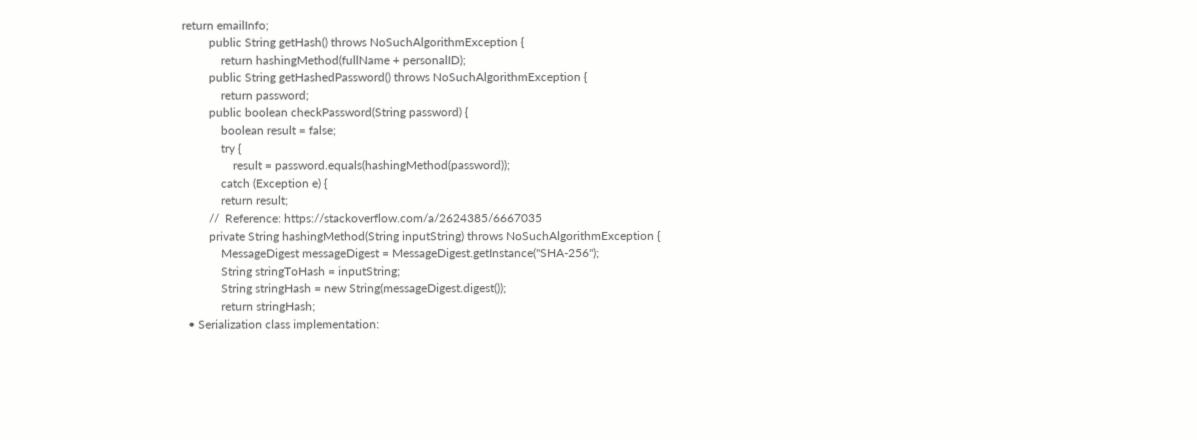return emailInfo;
         public String getHash() throws NoSuchAlgorithmException {
             return hashingMethod(fullName + personalID);
         public String getHashedPassword() throws NoSuchAlgorithmException {
             return password;
         public boolean checkPassword(String password) {
             boolean result = false;
             try {
                 result = password.equals(hashingMethod(password));
             catch (Exception e) {
             return result;
         //  Reference: https://stackoverflow.com/a/2624385/6667035
         private String hashingMethod(String inputString) throws NoSuchAlgorithmException {
             MessageDigest messageDigest = MessageDigest.getInstance("SHA-256");
             String stringToHash = inputString;
             String stringHash = new String(messageDigest.digest());
             return stringHash;
  • Serialization class implementation: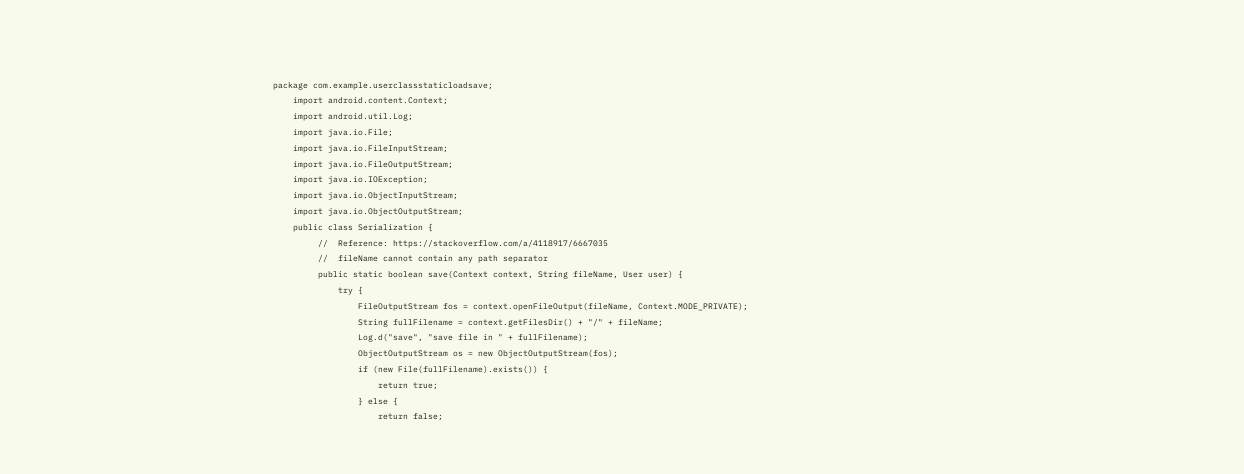package com.example.userclassstaticloadsave;
    import android.content.Context;
    import android.util.Log;
    import java.io.File;
    import java.io.FileInputStream;
    import java.io.FileOutputStream;
    import java.io.IOException;
    import java.io.ObjectInputStream;
    import java.io.ObjectOutputStream;
    public class Serialization {
         //  Reference: https://stackoverflow.com/a/4118917/6667035
         //  fileName cannot contain any path separator
         public static boolean save(Context context, String fileName, User user) {
             try {
                 FileOutputStream fos = context.openFileOutput(fileName, Context.MODE_PRIVATE);
                 String fullFilename = context.getFilesDir() + "/" + fileName;
                 Log.d("save", "save file in " + fullFilename);
                 ObjectOutputStream os = new ObjectOutputStream(fos);
                 if (new File(fullFilename).exists()) {
                     return true;
                 } else {
                     return false;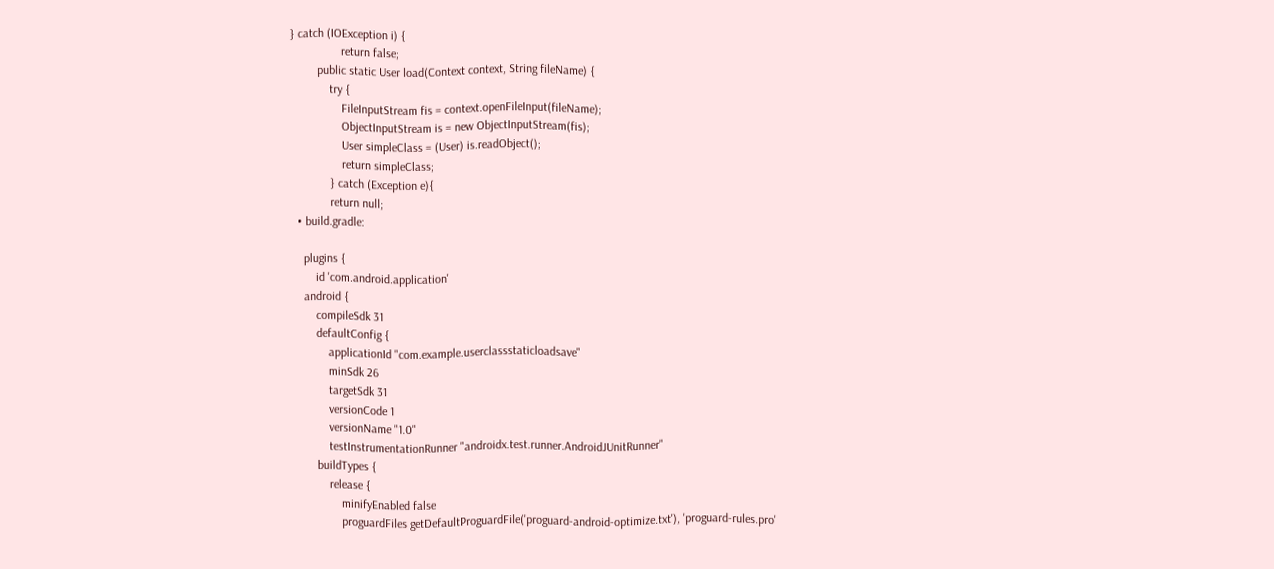} catch (IOException i) {
                 return false;
         public static User load(Context context, String fileName) {
             try {
                 FileInputStream fis = context.openFileInput(fileName);
                 ObjectInputStream is = new ObjectInputStream(fis);
                 User simpleClass = (User) is.readObject();
                 return simpleClass;
             } catch (Exception e){
             return null;
  • build.gradle:

    plugins {
        id 'com.android.application'
    android {
        compileSdk 31
        defaultConfig {
            applicationId "com.example.userclassstaticloadsave"
            minSdk 26
            targetSdk 31
            versionCode 1
            versionName "1.0"
            testInstrumentationRunner "androidx.test.runner.AndroidJUnitRunner"
        buildTypes {
            release {
                minifyEnabled false
                proguardFiles getDefaultProguardFile('proguard-android-optimize.txt'), 'proguard-rules.pro'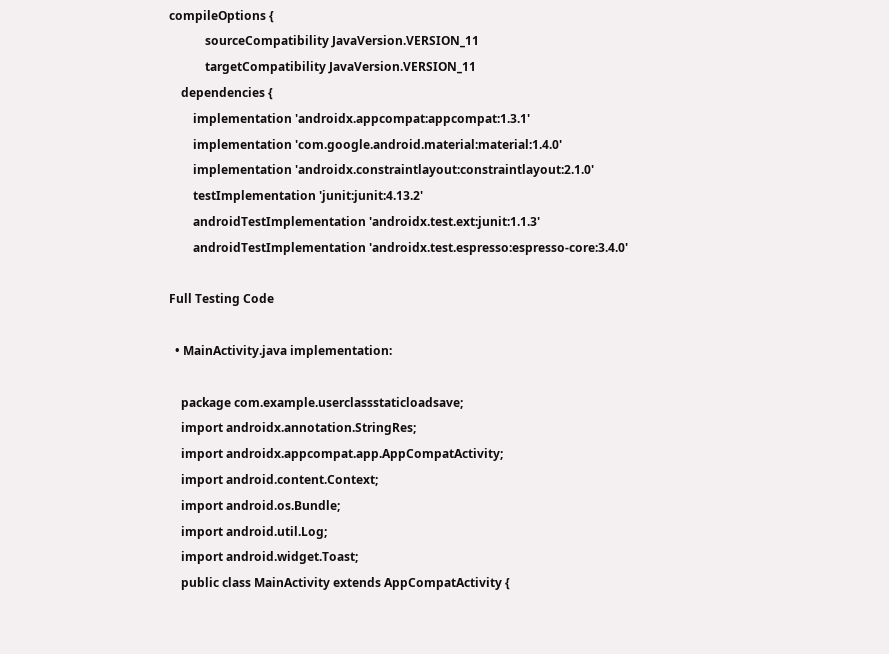compileOptions {
            sourceCompatibility JavaVersion.VERSION_11
            targetCompatibility JavaVersion.VERSION_11
    dependencies {
        implementation 'androidx.appcompat:appcompat:1.3.1'
        implementation 'com.google.android.material:material:1.4.0'
        implementation 'androidx.constraintlayout:constraintlayout:2.1.0'
        testImplementation 'junit:junit:4.13.2'
        androidTestImplementation 'androidx.test.ext:junit:1.1.3'
        androidTestImplementation 'androidx.test.espresso:espresso-core:3.4.0'

Full Testing Code

  • MainActivity.java implementation:

    package com.example.userclassstaticloadsave;
    import androidx.annotation.StringRes;
    import androidx.appcompat.app.AppCompatActivity;
    import android.content.Context;
    import android.os.Bundle;
    import android.util.Log;
    import android.widget.Toast;
    public class MainActivity extends AppCompatActivity {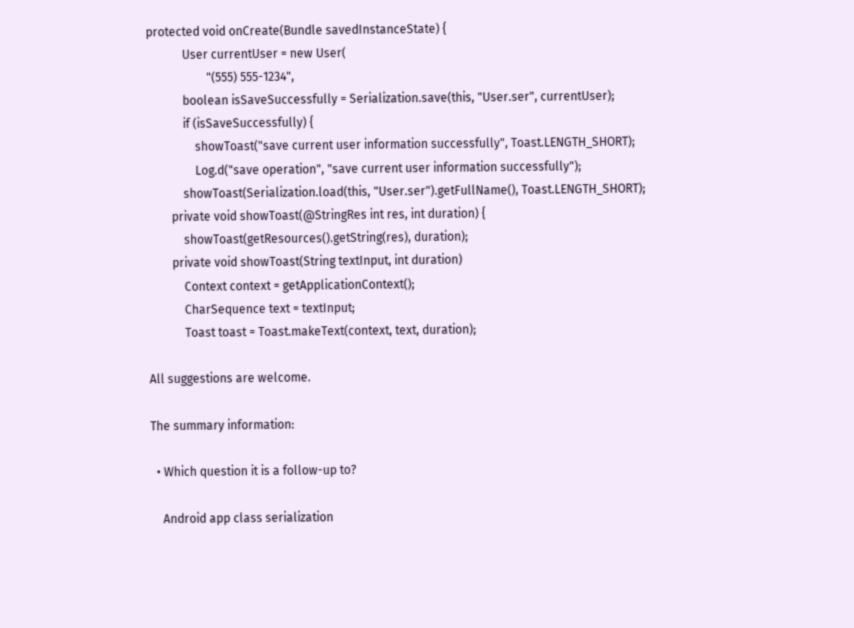protected void onCreate(Bundle savedInstanceState) {
            User currentUser = new User(
                    "(555) 555-1234",
            boolean isSaveSuccessfully = Serialization.save(this, "User.ser", currentUser);
            if (isSaveSuccessfully) {
                showToast("save current user information successfully", Toast.LENGTH_SHORT);
                Log.d("save operation", "save current user information successfully");
            showToast(Serialization.load(this, "User.ser").getFullName(), Toast.LENGTH_SHORT);
        private void showToast(@StringRes int res, int duration) {
            showToast(getResources().getString(res), duration);
        private void showToast(String textInput, int duration)
            Context context = getApplicationContext();
            CharSequence text = textInput;
            Toast toast = Toast.makeText(context, text, duration);

All suggestions are welcome.

The summary information:

  • Which question it is a follow-up to?

    Android app class serialization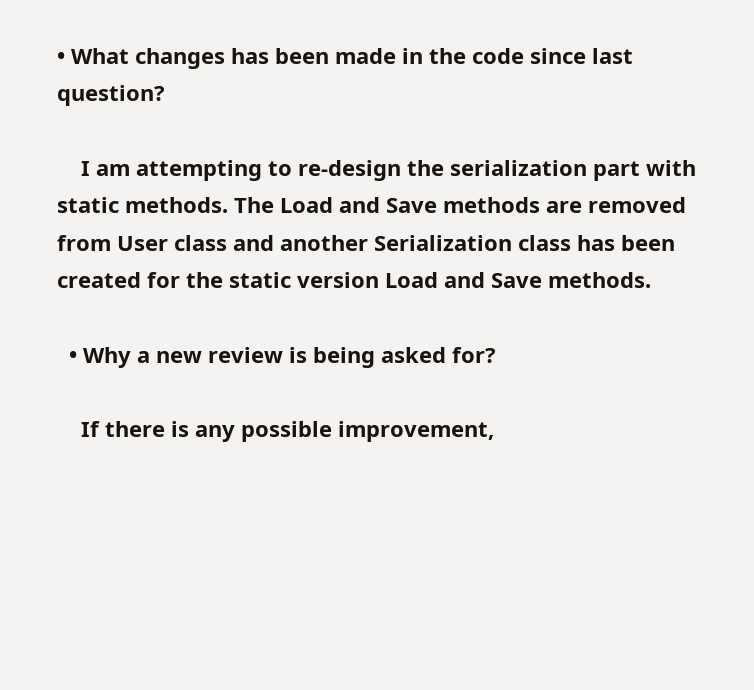• What changes has been made in the code since last question?

    I am attempting to re-design the serialization part with static methods. The Load and Save methods are removed from User class and another Serialization class has been created for the static version Load and Save methods.

  • Why a new review is being asked for?

    If there is any possible improvement,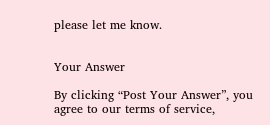please let me know.


Your Answer

By clicking “Post Your Answer”, you agree to our terms of service,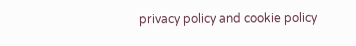privacy policy and cookie policy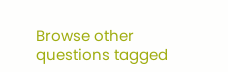Browse other questions tagged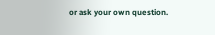or ask your own question.